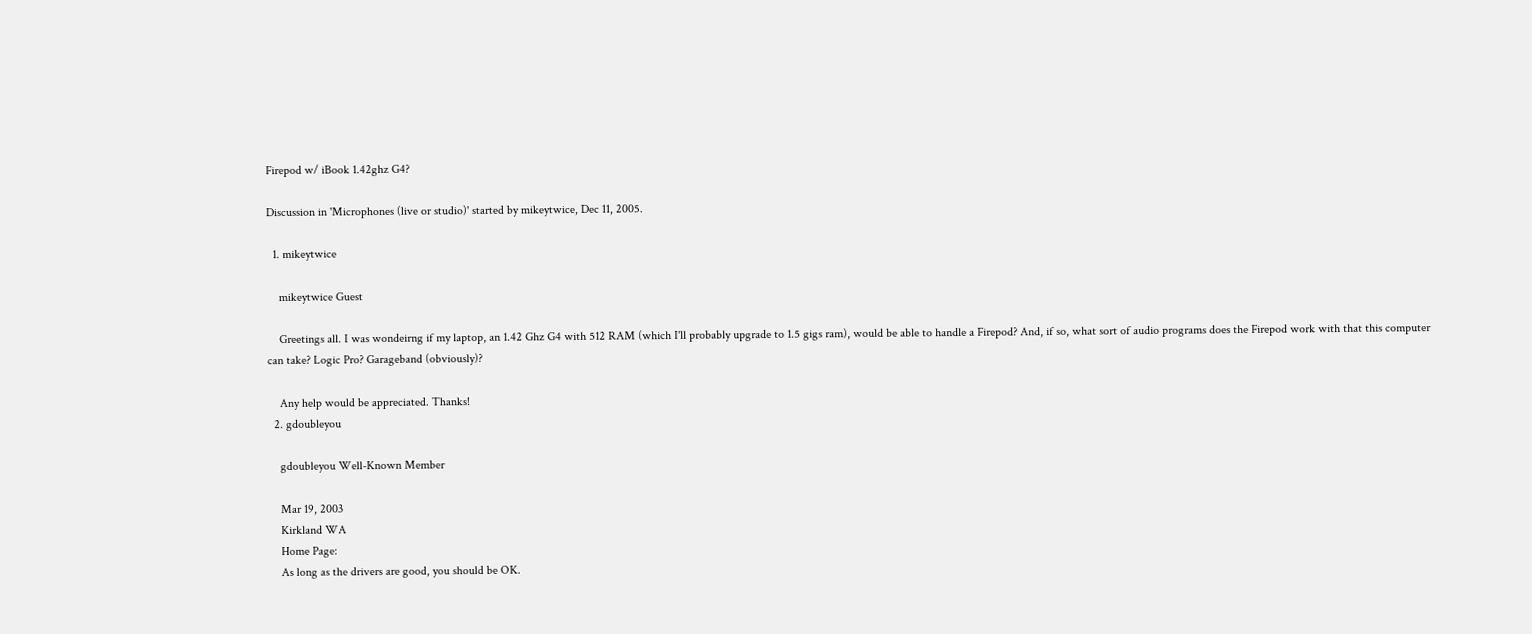Firepod w/ iBook 1.42ghz G4?

Discussion in 'Microphones (live or studio)' started by mikeytwice, Dec 11, 2005.

  1. mikeytwice

    mikeytwice Guest

    Greetings all. I was wondeirng if my laptop, an 1.42 Ghz G4 with 512 RAM (which I'll probably upgrade to 1.5 gigs ram), would be able to handle a Firepod? And, if so, what sort of audio programs does the Firepod work with that this computer can take? Logic Pro? Garageband (obviously)?

    Any help would be appreciated. Thanks!
  2. gdoubleyou

    gdoubleyou Well-Known Member

    Mar 19, 2003
    Kirkland WA
    Home Page:
    As long as the drivers are good, you should be OK.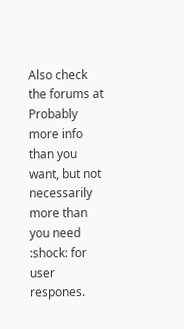Also check the forums at Probably more info than you want, but not necessarily more than you need :shock: for user respones.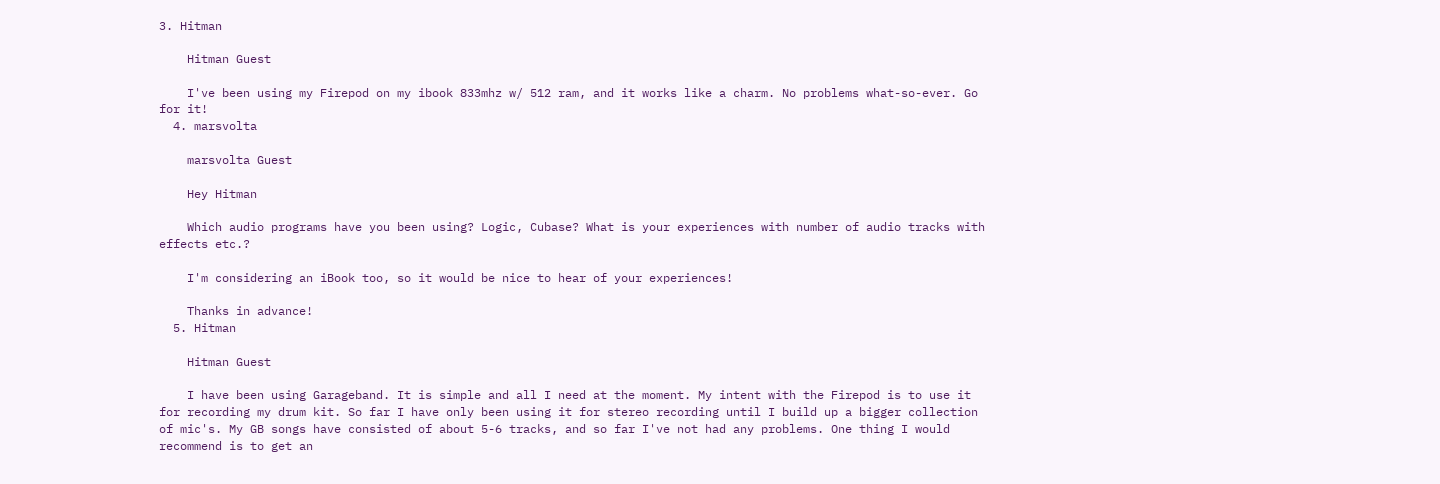3. Hitman

    Hitman Guest

    I've been using my Firepod on my ibook 833mhz w/ 512 ram, and it works like a charm. No problems what-so-ever. Go for it!
  4. marsvolta

    marsvolta Guest

    Hey Hitman

    Which audio programs have you been using? Logic, Cubase? What is your experiences with number of audio tracks with effects etc.?

    I'm considering an iBook too, so it would be nice to hear of your experiences!

    Thanks in advance!
  5. Hitman

    Hitman Guest

    I have been using Garageband. It is simple and all I need at the moment. My intent with the Firepod is to use it for recording my drum kit. So far I have only been using it for stereo recording until I build up a bigger collection of mic's. My GB songs have consisted of about 5-6 tracks, and so far I've not had any problems. One thing I would recommend is to get an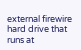external firewire hard drive that runs at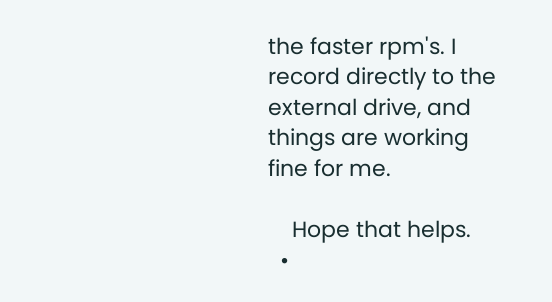the faster rpm's. I record directly to the external drive, and things are working fine for me.

    Hope that helps.
  •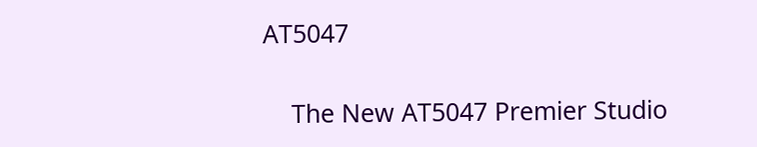AT5047

    The New AT5047 Premier Studio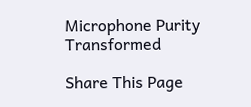Microphone Purity Transformed

Share This Page